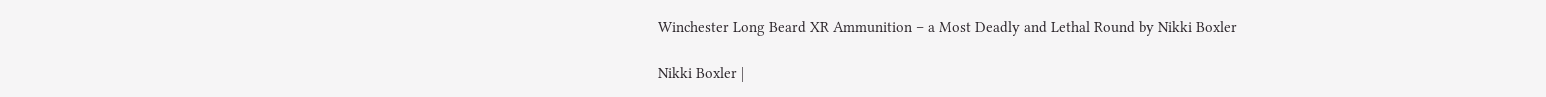Winchester Long Beard XR Ammunition – a Most Deadly and Lethal Round by Nikki Boxler

Nikki Boxler |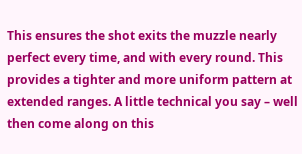This ensures the shot exits the muzzle nearly perfect every time, and with every round. This provides a tighter and more uniform pattern at extended ranges. A little technical you say – well then come along on this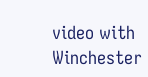video with Winchester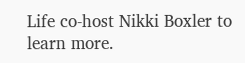Life co-host Nikki Boxler to learn more.